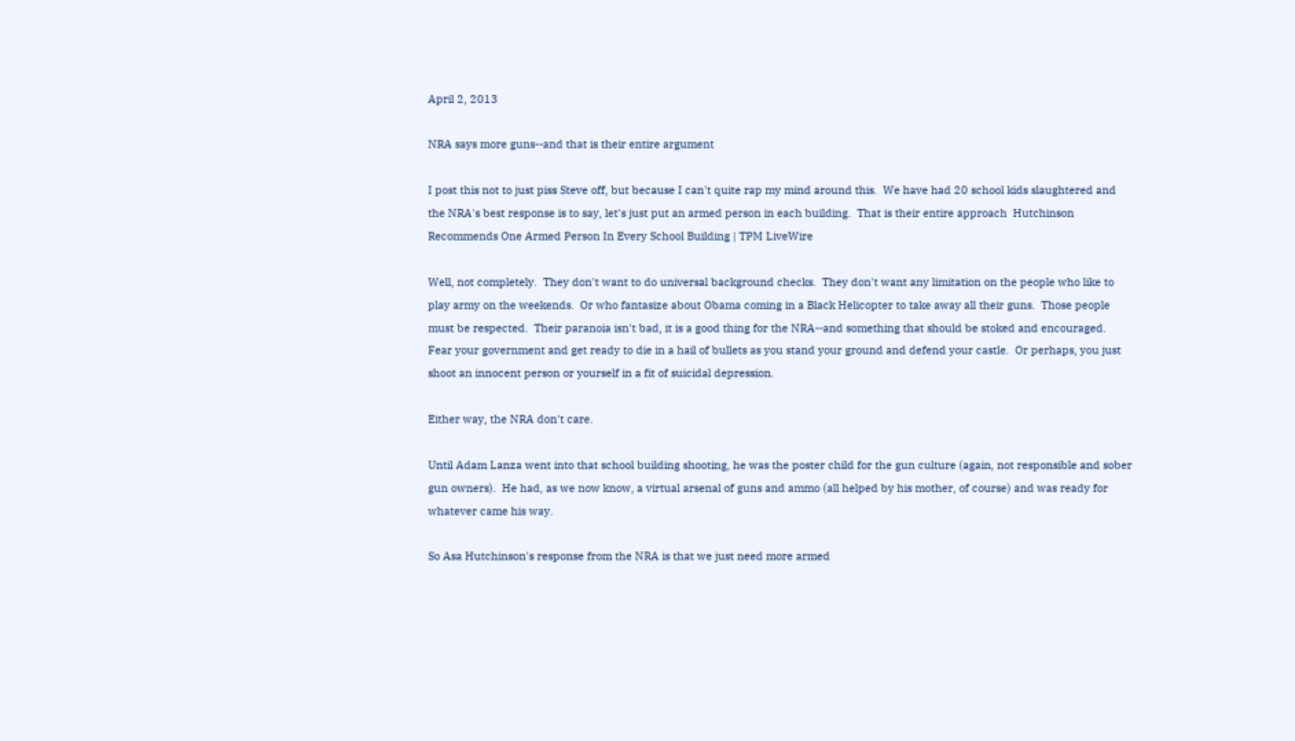April 2, 2013

NRA says more guns--and that is their entire argument

I post this not to just piss Steve off, but because I can't quite rap my mind around this.  We have had 20 school kids slaughtered and the NRA's best response is to say, let's just put an armed person in each building.  That is their entire approach  Hutchinson Recommends One Armed Person In Every School Building | TPM LiveWire

Well, not completely.  They don't want to do universal background checks.  They don't want any limitation on the people who like to play army on the weekends.  Or who fantasize about Obama coming in a Black Helicopter to take away all their guns.  Those people must be respected.  Their paranoia isn't bad, it is a good thing for the NRA--and something that should be stoked and encouraged.  Fear your government and get ready to die in a hail of bullets as you stand your ground and defend your castle.  Or perhaps, you just shoot an innocent person or yourself in a fit of suicidal depression.

Either way, the NRA don't care.

Until Adam Lanza went into that school building shooting, he was the poster child for the gun culture (again, not responsible and sober gun owners).  He had, as we now know, a virtual arsenal of guns and ammo (all helped by his mother, of course) and was ready for whatever came his way.

So Asa Hutchinson's response from the NRA is that we just need more armed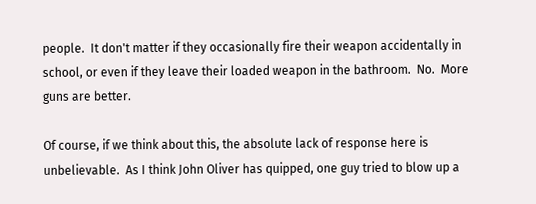people.  It don't matter if they occasionally fire their weapon accidentally in school, or even if they leave their loaded weapon in the bathroom.  No.  More guns are better.

Of course, if we think about this, the absolute lack of response here is unbelievable.  As I think John Oliver has quipped, one guy tried to blow up a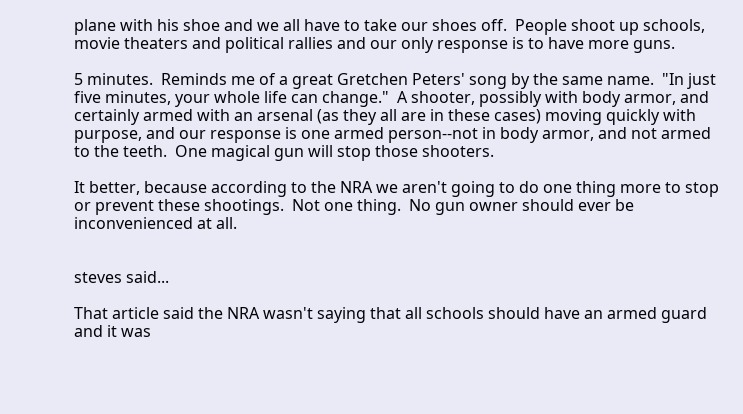plane with his shoe and we all have to take our shoes off.  People shoot up schools, movie theaters and political rallies and our only response is to have more guns.

5 minutes.  Reminds me of a great Gretchen Peters' song by the same name.  "In just five minutes, your whole life can change."  A shooter, possibly with body armor, and certainly armed with an arsenal (as they all are in these cases) moving quickly with purpose, and our response is one armed person--not in body armor, and not armed to the teeth.  One magical gun will stop those shooters.

It better, because according to the NRA we aren't going to do one thing more to stop or prevent these shootings.  Not one thing.  No gun owner should ever be inconvenienced at all.


steves said...

That article said the NRA wasn't saying that all schools should have an armed guard and it was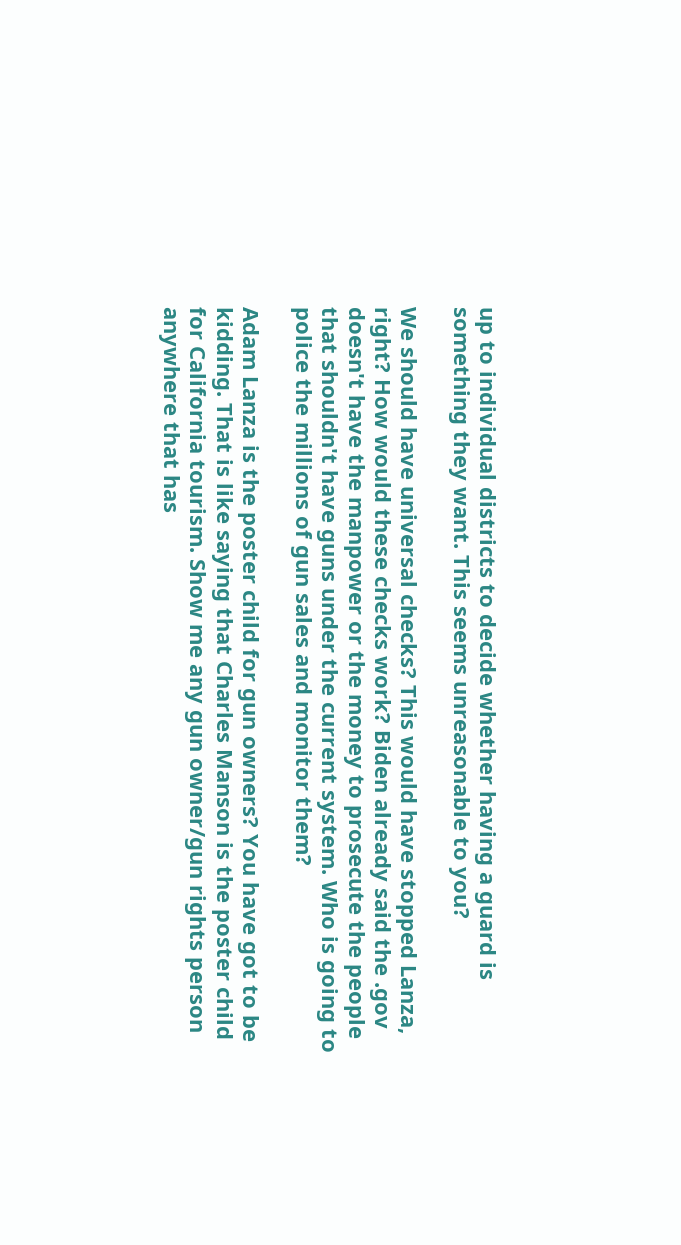up to individual districts to decide whether having a guard is something they want. This seems unreasonable to you?

We should have universal checks? This would have stopped Lanza, right? How would these checks work? Biden already said the .gov doesn't have the manpower or the money to prosecute the people that shouldn't have guns under the current system. Who is going to police the millions of gun sales and monitor them?

Adam Lanza is the poster child for gun owners? You have got to be kidding. That is like saying that Charles Manson is the poster child for California tourism. Show me any gun owner/gun rights person anywhere that has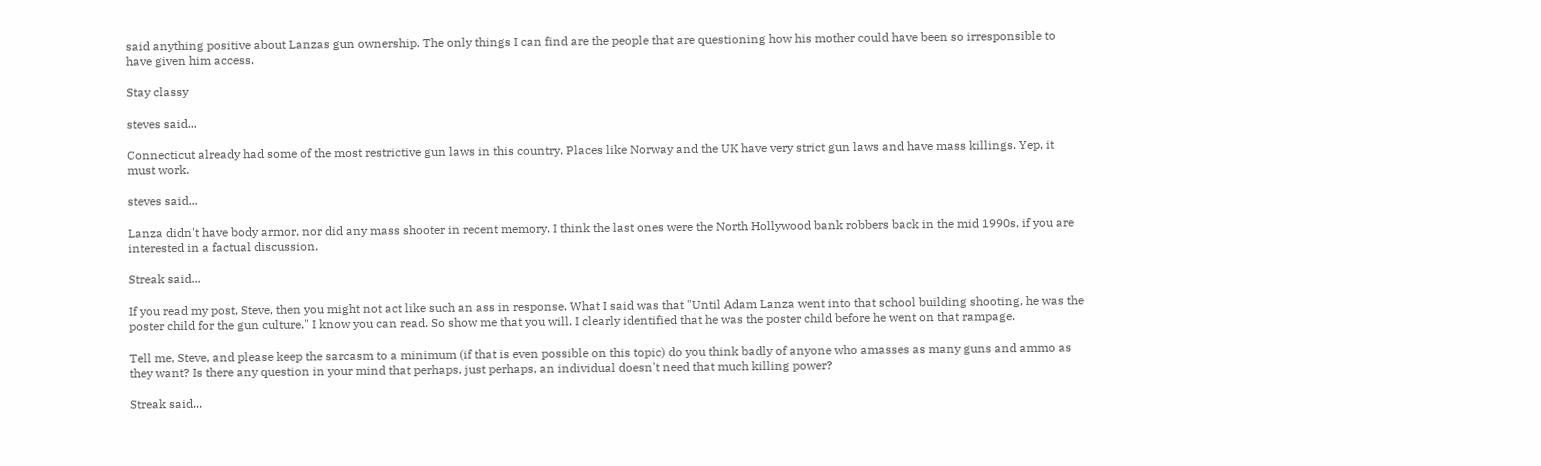said anything positive about Lanzas gun ownership. The only things I can find are the people that are questioning how his mother could have been so irresponsible to have given him access.

Stay classy

steves said...

Connecticut already had some of the most restrictive gun laws in this country. Places like Norway and the UK have very strict gun laws and have mass killings. Yep, it must work.

steves said...

Lanza didn't have body armor, nor did any mass shooter in recent memory. I think the last ones were the North Hollywood bank robbers back in the mid 1990s, if you are interested in a factual discussion.

Streak said...

If you read my post, Steve, then you might not act like such an ass in response. What I said was that "Until Adam Lanza went into that school building shooting, he was the poster child for the gun culture." I know you can read. So show me that you will. I clearly identified that he was the poster child before he went on that rampage.

Tell me, Steve, and please keep the sarcasm to a minimum (if that is even possible on this topic) do you think badly of anyone who amasses as many guns and ammo as they want? Is there any question in your mind that perhaps, just perhaps, an individual doesn't need that much killing power?

Streak said...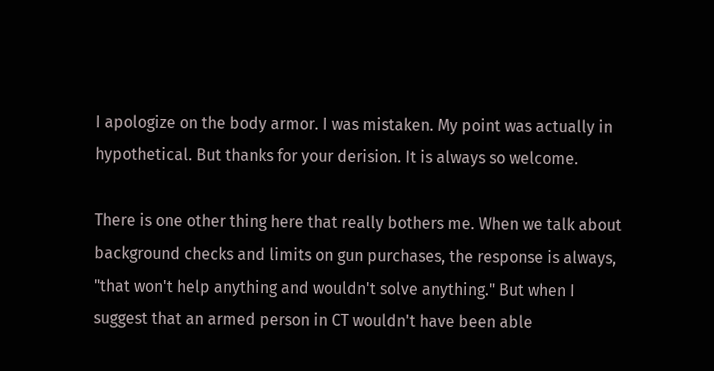I apologize on the body armor. I was mistaken. My point was actually in hypothetical. But thanks for your derision. It is always so welcome.

There is one other thing here that really bothers me. When we talk about background checks and limits on gun purchases, the response is always, "that won't help anything and wouldn't solve anything." But when I suggest that an armed person in CT wouldn't have been able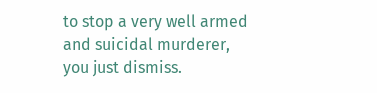to stop a very well armed and suicidal murderer, you just dismiss.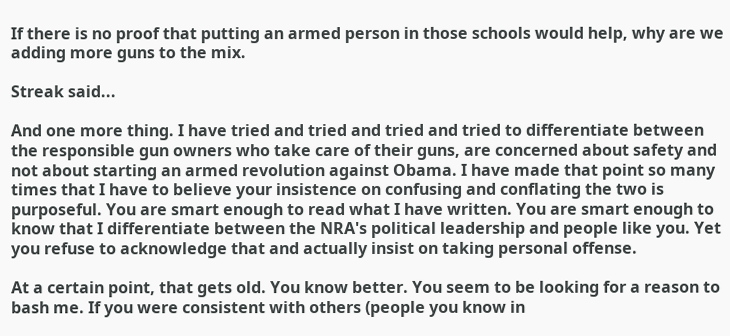If there is no proof that putting an armed person in those schools would help, why are we adding more guns to the mix.

Streak said...

And one more thing. I have tried and tried and tried and tried to differentiate between the responsible gun owners who take care of their guns, are concerned about safety and not about starting an armed revolution against Obama. I have made that point so many times that I have to believe your insistence on confusing and conflating the two is purposeful. You are smart enough to read what I have written. You are smart enough to know that I differentiate between the NRA's political leadership and people like you. Yet you refuse to acknowledge that and actually insist on taking personal offense.

At a certain point, that gets old. You know better. You seem to be looking for a reason to bash me. If you were consistent with others (people you know in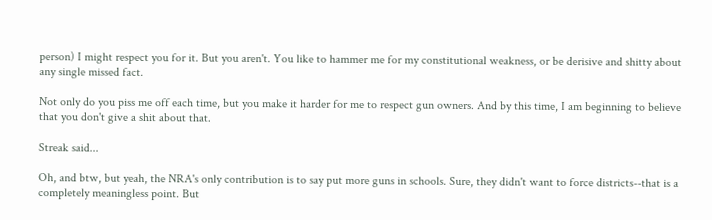person) I might respect you for it. But you aren't. You like to hammer me for my constitutional weakness, or be derisive and shitty about any single missed fact.

Not only do you piss me off each time, but you make it harder for me to respect gun owners. And by this time, I am beginning to believe that you don't give a shit about that.

Streak said...

Oh, and btw, but yeah, the NRA's only contribution is to say put more guns in schools. Sure, they didn't want to force districts--that is a completely meaningless point. But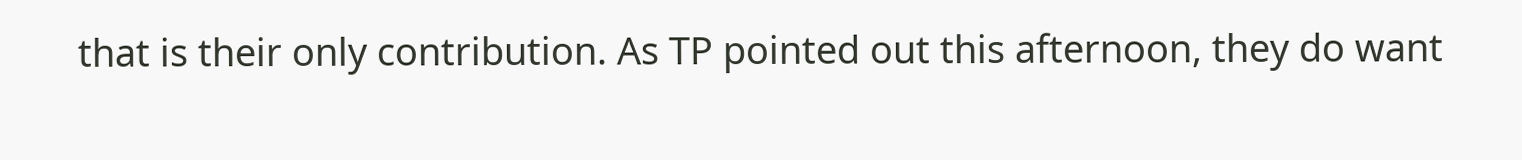that is their only contribution. As TP pointed out this afternoon, they do want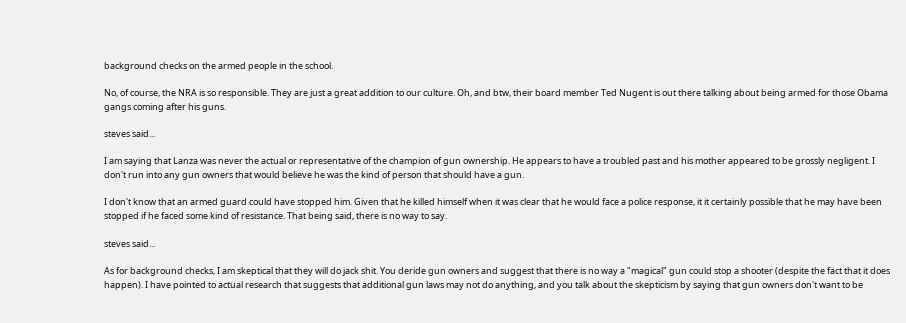background checks on the armed people in the school.

No, of course, the NRA is so responsible. They are just a great addition to our culture. Oh, and btw, their board member Ted Nugent is out there talking about being armed for those Obama gangs coming after his guns.

steves said...

I am saying that Lanza was never the actual or representative of the champion of gun ownership. He appears to have a troubled past and his mother appeared to be grossly negligent. I don't run into any gun owners that would believe he was the kind of person that should have a gun.

I don't know that an armed guard could have stopped him. Given that he killed himself when it was clear that he would face a police response, it it certainly possible that he may have been stopped if he faced some kind of resistance. That being said, there is no way to say.

steves said...

As for background checks, I am skeptical that they will do jack shit. You deride gun owners and suggest that there is no way a "magical" gun could stop a shooter (despite the fact that it does happen). I have pointed to actual research that suggests that additional gun laws may not do anything, and you talk about the skepticism by saying that gun owners don't want to be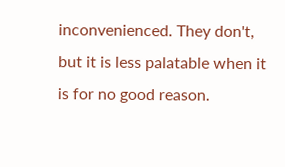inconvenienced. They don't, but it is less palatable when it is for no good reason.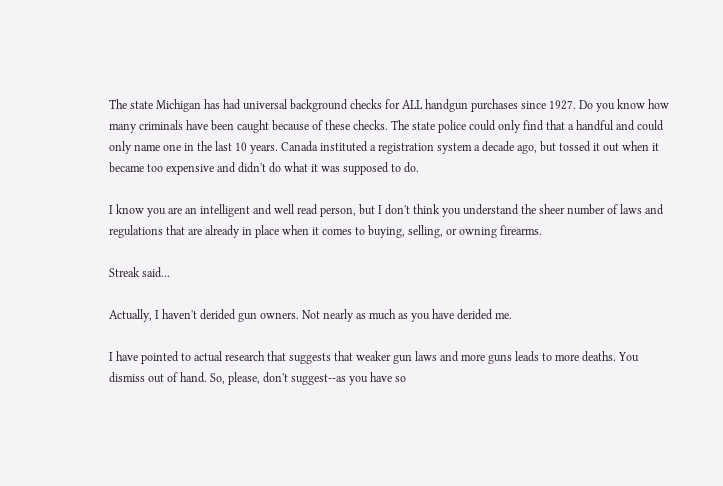The state Michigan has had universal background checks for ALL handgun purchases since 1927. Do you know how many criminals have been caught because of these checks. The state police could only find that a handful and could only name one in the last 10 years. Canada instituted a registration system a decade ago, but tossed it out when it became too expensive and didn't do what it was supposed to do.

I know you are an intelligent and well read person, but I don't think you understand the sheer number of laws and regulations that are already in place when it comes to buying, selling, or owning firearms.

Streak said...

Actually, I haven't derided gun owners. Not nearly as much as you have derided me.

I have pointed to actual research that suggests that weaker gun laws and more guns leads to more deaths. You dismiss out of hand. So, please, don't suggest--as you have so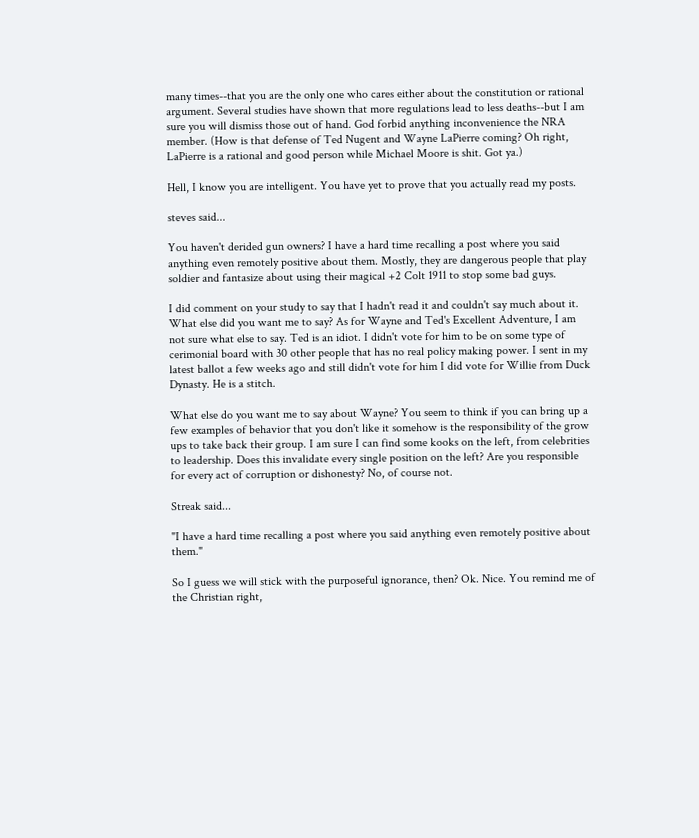many times--that you are the only one who cares either about the constitution or rational argument. Several studies have shown that more regulations lead to less deaths--but I am sure you will dismiss those out of hand. God forbid anything inconvenience the NRA member. (How is that defense of Ted Nugent and Wayne LaPierre coming? Oh right, LaPierre is a rational and good person while Michael Moore is shit. Got ya.)

Hell, I know you are intelligent. You have yet to prove that you actually read my posts.

steves said...

You haven't derided gun owners? I have a hard time recalling a post where you said anything even remotely positive about them. Mostly, they are dangerous people that play soldier and fantasize about using their magical +2 Colt 1911 to stop some bad guys.

I did comment on your study to say that I hadn't read it and couldn't say much about it. What else did you want me to say? As for Wayne and Ted's Excellent Adventure, I am not sure what else to say. Ted is an idiot. I didn't vote for him to be on some type of cerimonial board with 30 other people that has no real policy making power. I sent in my latest ballot a few weeks ago and still didn't vote for him I did vote for Willie from Duck Dynasty. He is a stitch.

What else do you want me to say about Wayne? You seem to think if you can bring up a few examples of behavior that you don't like it somehow is the responsibility of the grow ups to take back their group. I am sure I can find some kooks on the left, from celebrities to leadership. Does this invalidate every single position on the left? Are you responsible for every act of corruption or dishonesty? No, of course not.

Streak said...

"I have a hard time recalling a post where you said anything even remotely positive about them."

So I guess we will stick with the purposeful ignorance, then? Ok. Nice. You remind me of the Christian right,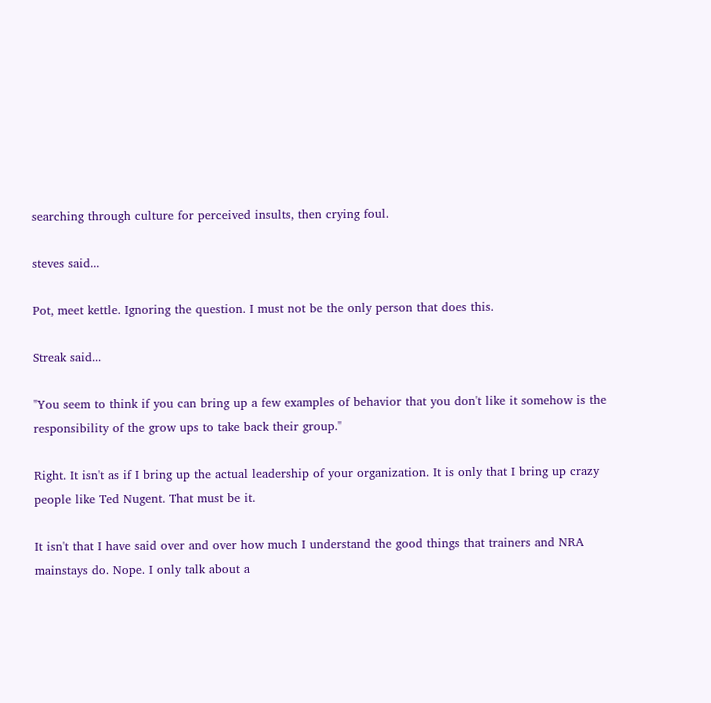searching through culture for perceived insults, then crying foul.

steves said...

Pot, meet kettle. Ignoring the question. I must not be the only person that does this.

Streak said...

"You seem to think if you can bring up a few examples of behavior that you don't like it somehow is the responsibility of the grow ups to take back their group."

Right. It isn't as if I bring up the actual leadership of your organization. It is only that I bring up crazy people like Ted Nugent. That must be it.

It isn't that I have said over and over how much I understand the good things that trainers and NRA mainstays do. Nope. I only talk about a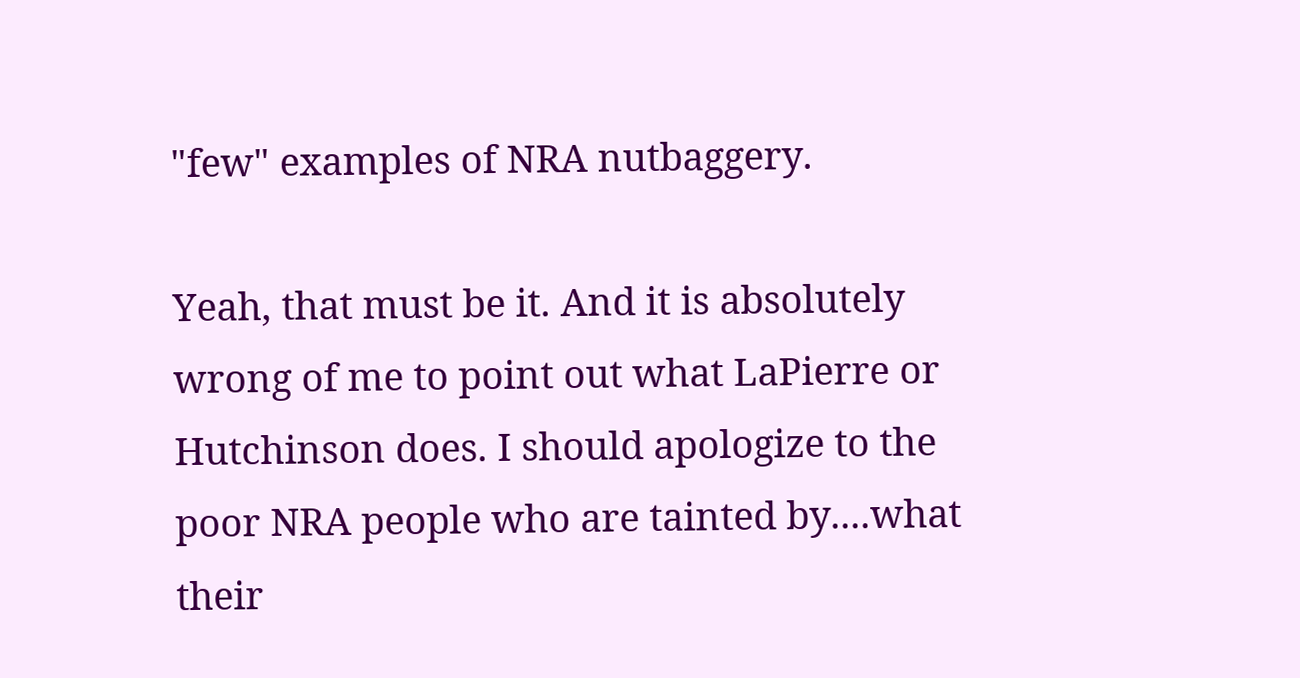"few" examples of NRA nutbaggery.

Yeah, that must be it. And it is absolutely wrong of me to point out what LaPierre or Hutchinson does. I should apologize to the poor NRA people who are tainted by....what their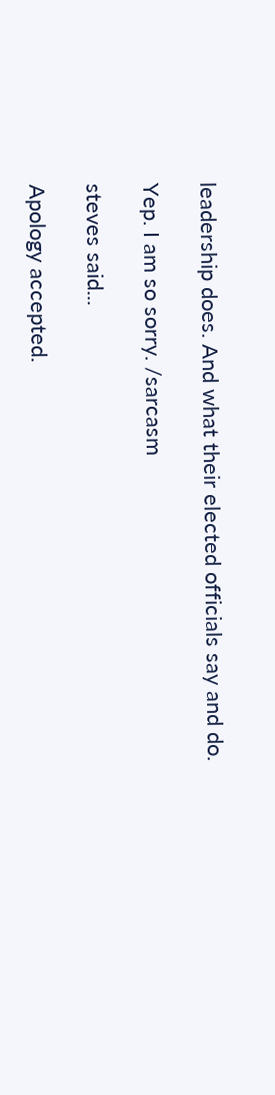leadership does. And what their elected officials say and do.

Yep. I am so sorry. /sarcasm

steves said...

Apology accepted.